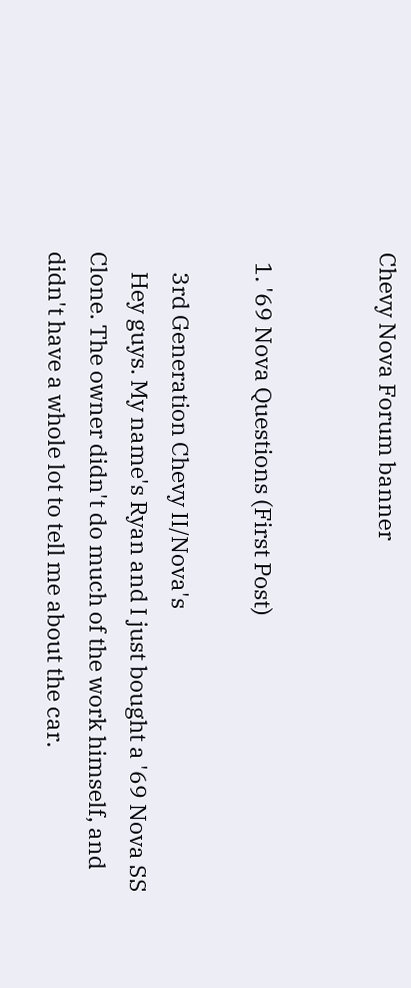Chevy Nova Forum banner


  1. '69 Nova Questions (First Post)

    3rd Generation Chevy II/Nova's
    Hey guys. My name's Ryan and I just bought a '69 Nova SS Clone. The owner didn't do much of the work himself, and didn't have a whole lot to tell me about the car.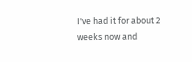I've had it for about 2 weeks now and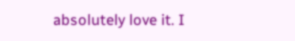absolutely love it. I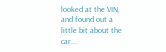looked at the VIN, and found out a little bit about the car...